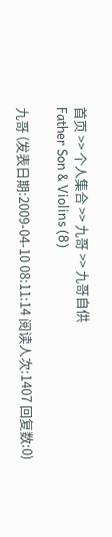首页 >> 个人集合 >> 九哥 >> 九哥自供
Father Son & Violins (8)

九哥 (发表日期:2009-04-10 08:11:14 阅读人次:1407 回复数:0)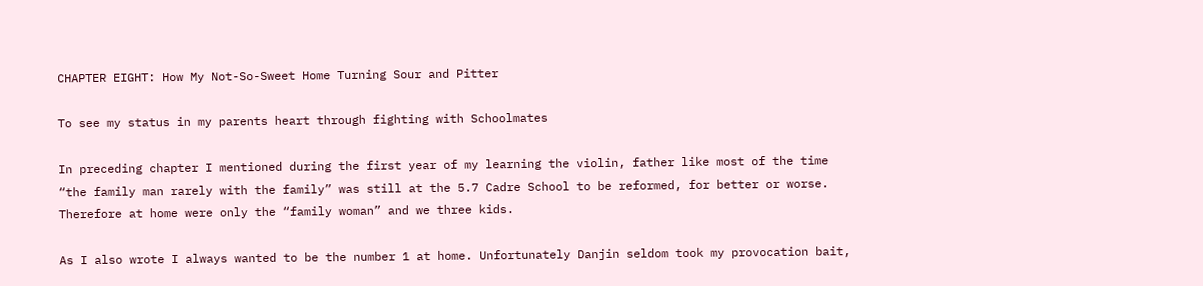CHAPTER EIGHT: How My Not-So-Sweet Home Turning Sour and Pitter

To see my status in my parents heart through fighting with Schoolmates

In preceding chapter I mentioned during the first year of my learning the violin, father like most of the time “the family man rarely with the family” was still at the 5.7 Cadre School to be reformed, for better or worse. Therefore at home were only the “family woman” and we three kids.

As I also wrote I always wanted to be the number 1 at home. Unfortunately Danjin seldom took my provocation bait,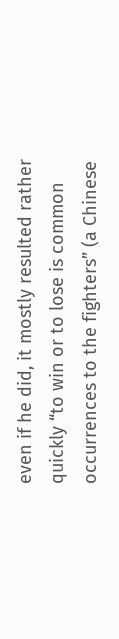even if he did, it mostly resulted rather quickly “to win or to lose is common occurrences to the fighters” (a Chinese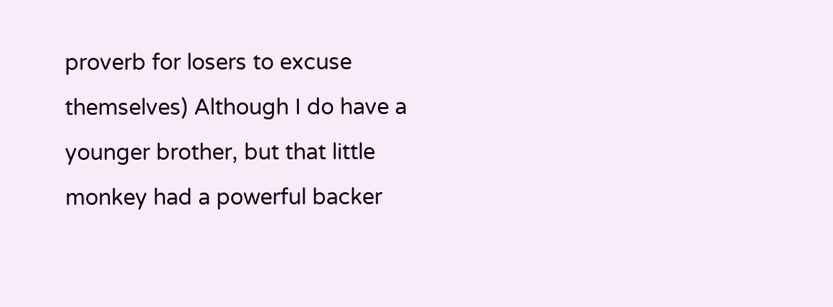proverb for losers to excuse themselves) Although I do have a younger brother, but that little monkey had a powerful backer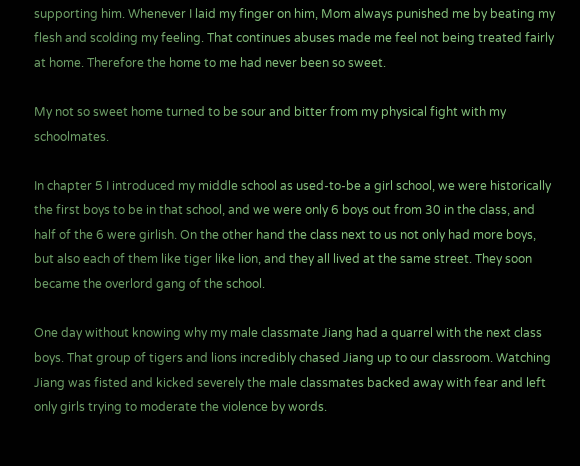supporting him. Whenever I laid my finger on him, Mom always punished me by beating my flesh and scolding my feeling. That continues abuses made me feel not being treated fairly at home. Therefore the home to me had never been so sweet.

My not so sweet home turned to be sour and bitter from my physical fight with my schoolmates.

In chapter 5 I introduced my middle school as used-to-be a girl school, we were historically the first boys to be in that school, and we were only 6 boys out from 30 in the class, and half of the 6 were girlish. On the other hand the class next to us not only had more boys, but also each of them like tiger like lion, and they all lived at the same street. They soon became the overlord gang of the school.

One day without knowing why my male classmate Jiang had a quarrel with the next class boys. That group of tigers and lions incredibly chased Jiang up to our classroom. Watching Jiang was fisted and kicked severely the male classmates backed away with fear and left only girls trying to moderate the violence by words.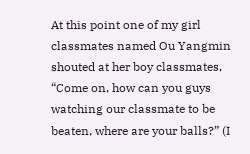At this point one of my girl classmates named Ou Yangmin shouted at her boy classmates, “Come on, how can you guys watching our classmate to be beaten, where are your balls?” (I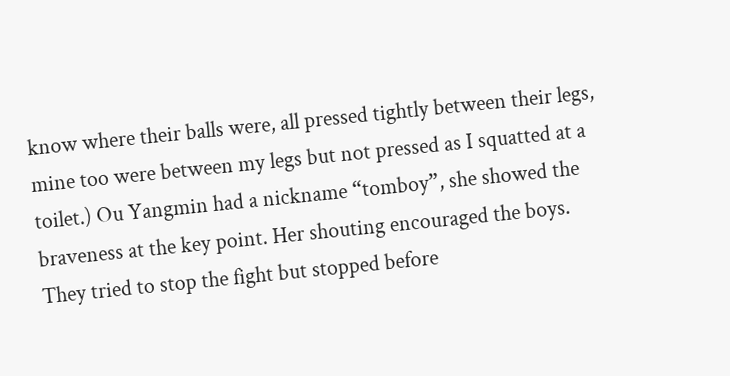know where their balls were, all pressed tightly between their legs, mine too were between my legs but not pressed as I squatted at a toilet.) Ou Yangmin had a nickname “tomboy”, she showed the braveness at the key point. Her shouting encouraged the boys. They tried to stop the fight but stopped before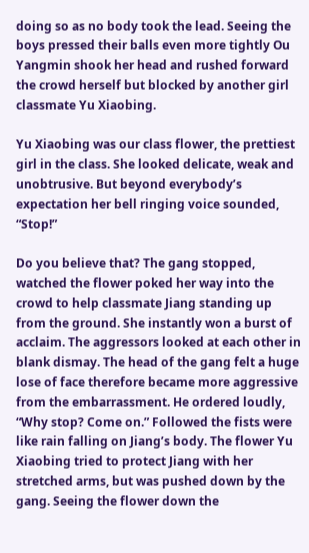doing so as no body took the lead. Seeing the boys pressed their balls even more tightly Ou Yangmin shook her head and rushed forward the crowd herself but blocked by another girl classmate Yu Xiaobing.

Yu Xiaobing was our class flower, the prettiest girl in the class. She looked delicate, weak and unobtrusive. But beyond everybody’s expectation her bell ringing voice sounded, “Stop!”

Do you believe that? The gang stopped, watched the flower poked her way into the crowd to help classmate Jiang standing up from the ground. She instantly won a burst of acclaim. The aggressors looked at each other in blank dismay. The head of the gang felt a huge lose of face therefore became more aggressive from the embarrassment. He ordered loudly, “Why stop? Come on.” Followed the fists were like rain falling on Jiang’s body. The flower Yu Xiaobing tried to protect Jiang with her stretched arms, but was pushed down by the gang. Seeing the flower down the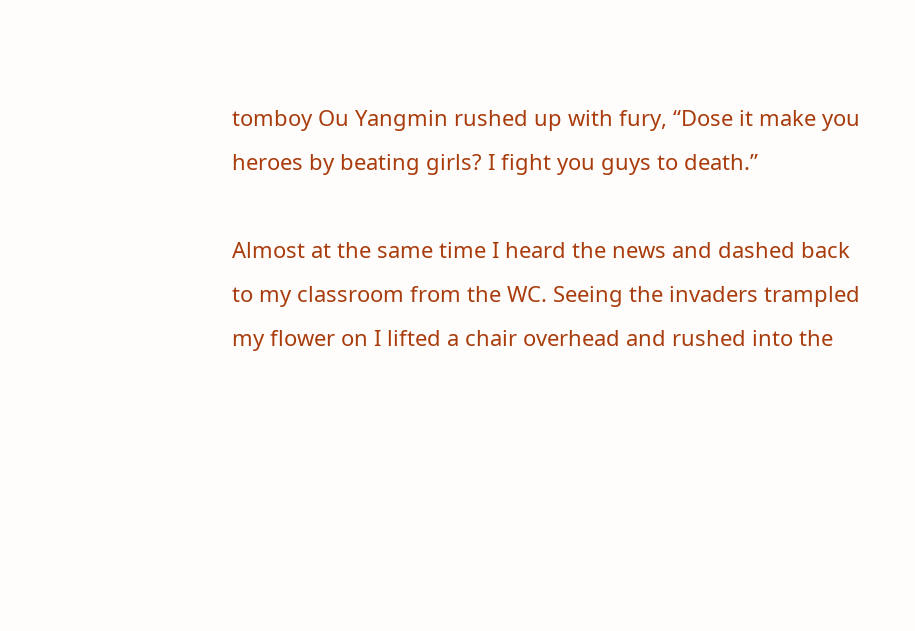tomboy Ou Yangmin rushed up with fury, “Dose it make you heroes by beating girls? I fight you guys to death.”

Almost at the same time I heard the news and dashed back to my classroom from the WC. Seeing the invaders trampled my flower on I lifted a chair overhead and rushed into the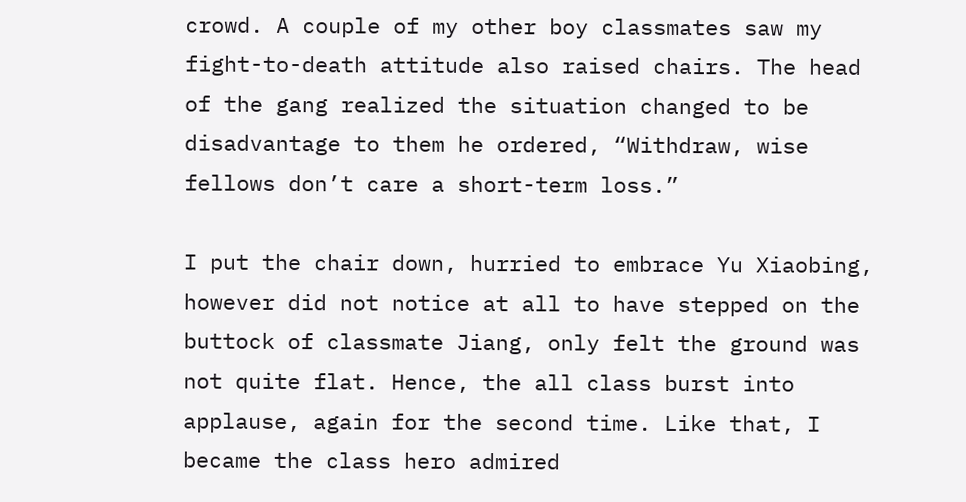crowd. A couple of my other boy classmates saw my fight-to-death attitude also raised chairs. The head of the gang realized the situation changed to be disadvantage to them he ordered, “Withdraw, wise fellows don’t care a short-term loss.”

I put the chair down, hurried to embrace Yu Xiaobing, however did not notice at all to have stepped on the buttock of classmate Jiang, only felt the ground was not quite flat. Hence, the all class burst into applause, again for the second time. Like that, I became the class hero admired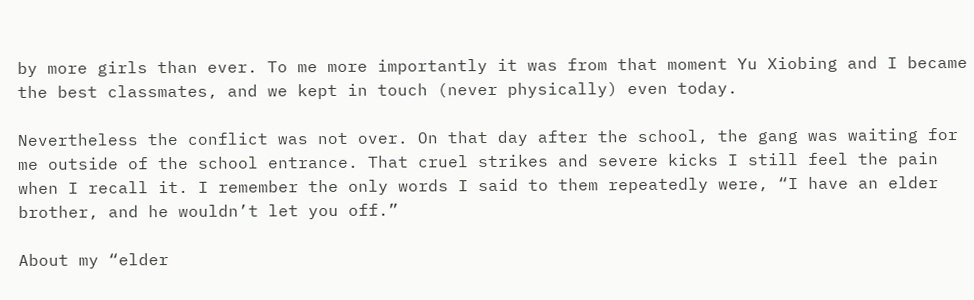by more girls than ever. To me more importantly it was from that moment Yu Xiobing and I became the best classmates, and we kept in touch (never physically) even today.

Nevertheless the conflict was not over. On that day after the school, the gang was waiting for me outside of the school entrance. That cruel strikes and severe kicks I still feel the pain when I recall it. I remember the only words I said to them repeatedly were, “I have an elder brother, and he wouldn’t let you off.”

About my “elder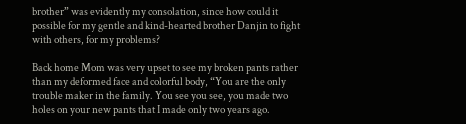brother” was evidently my consolation, since how could it possible for my gentle and kind-hearted brother Danjin to fight with others, for my problems?

Back home Mom was very upset to see my broken pants rather than my deformed face and colorful body, “You are the only trouble maker in the family. You see you see, you made two holes on your new pants that I made only two years ago.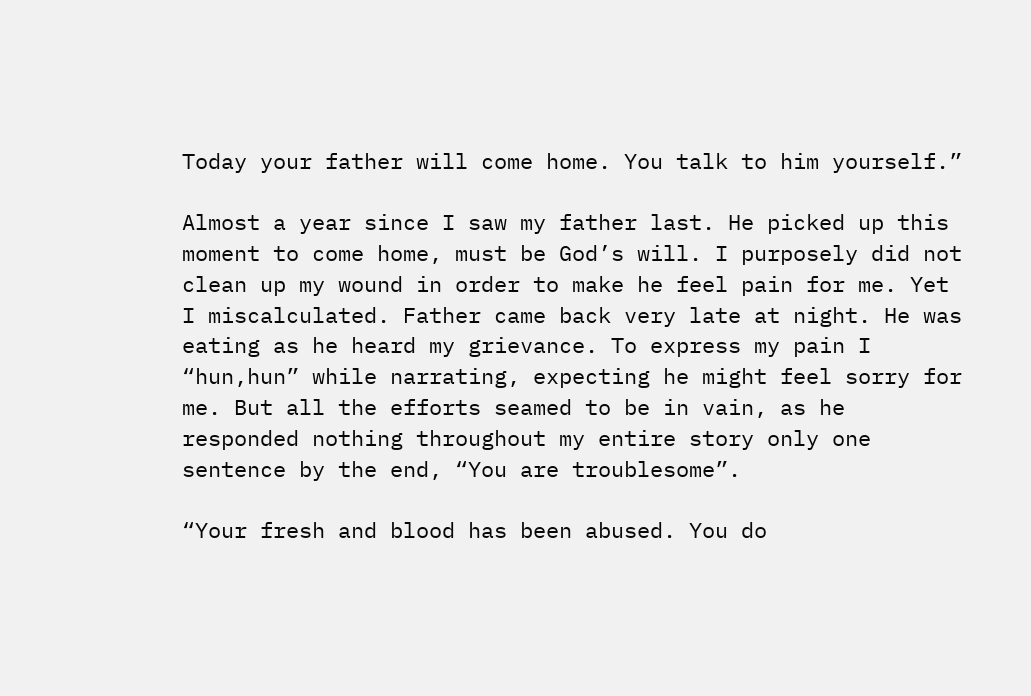Today your father will come home. You talk to him yourself.”

Almost a year since I saw my father last. He picked up this moment to come home, must be God’s will. I purposely did not clean up my wound in order to make he feel pain for me. Yet I miscalculated. Father came back very late at night. He was eating as he heard my grievance. To express my pain I “hun,hun” while narrating, expecting he might feel sorry for me. But all the efforts seamed to be in vain, as he responded nothing throughout my entire story only one sentence by the end, “You are troublesome”.

“Your fresh and blood has been abused. You do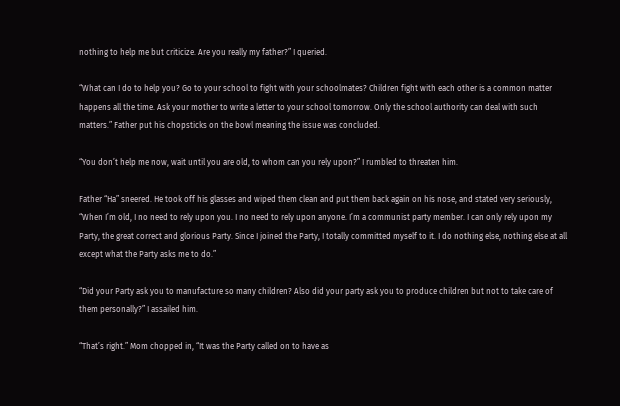nothing to help me but criticize. Are you really my father?” I queried.

“What can I do to help you? Go to your school to fight with your schoolmates? Children fight with each other is a common matter happens all the time. Ask your mother to write a letter to your school tomorrow. Only the school authority can deal with such matters.” Father put his chopsticks on the bowl meaning the issue was concluded.

“You don’t help me now, wait until you are old, to whom can you rely upon?” I rumbled to threaten him.

Father “Ha” sneered. He took off his glasses and wiped them clean and put them back again on his nose, and stated very seriously, “When I’m old, I no need to rely upon you. I no need to rely upon anyone. I’m a communist party member. I can only rely upon my Party, the great correct and glorious Party. Since I joined the Party, I totally committed myself to it. I do nothing else, nothing else at all except what the Party asks me to do.”

“Did your Party ask you to manufacture so many children? Also did your party ask you to produce children but not to take care of them personally?” I assailed him.

“That’s right.” Mom chopped in, “It was the Party called on to have as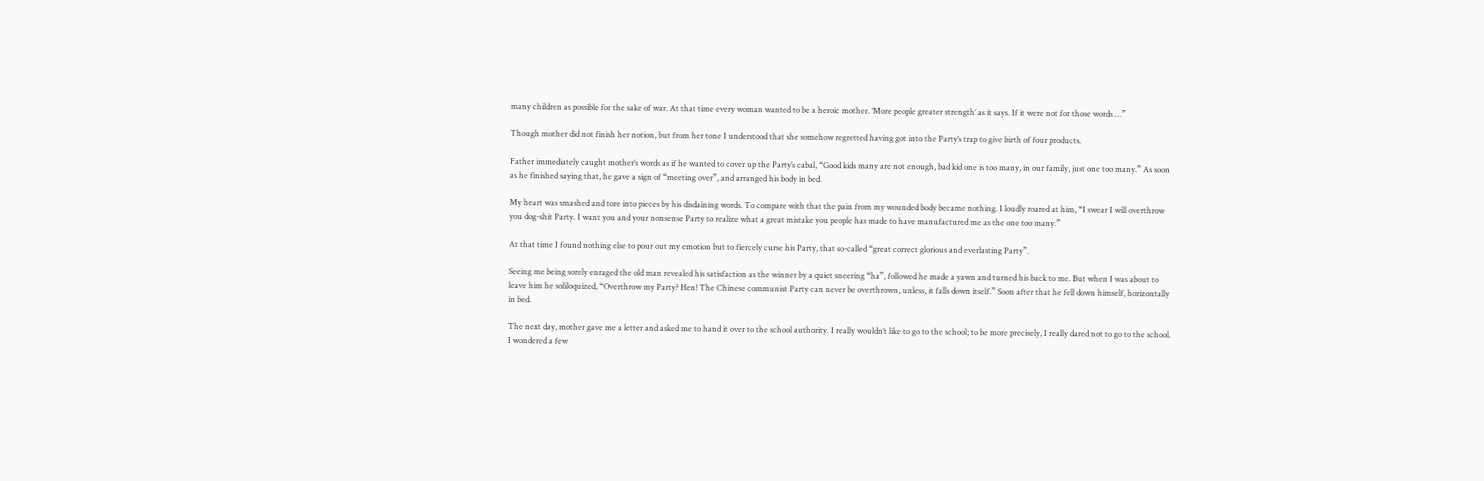many children as possible for the sake of war. At that time every woman wanted to be a heroic mother. ‘More people greater strength’ as it says. If it were not for those words …”

Though mother did not finish her notion, but from her tone I understood that she somehow regretted having got into the Party’s trap to give birth of four products.

Father immediately caught mother’s words as if he wanted to cover up the Party’s cabal, “Good kids many are not enough, bad kid one is too many, in our family, just one too many.” As soon as he finished saying that, he gave a sign of “meeting over”, and arranged his body in bed.

My heart was smashed and tore into pieces by his disdaining words. To compare with that the pain from my wounded body became nothing. I loudly roared at him, “I swear I will overthrow you dog-shit Party. I want you and your nonsense Party to realize what a great mistake you people has made to have manufactured me as the one too many.”

At that time I found nothing else to pour out my emotion but to fiercely curse his Party, that so-called “great correct glorious and everlasting Party”.

Seeing me being sorely enraged the old man revealed his satisfaction as the winner by a quiet sneering “ha”, followed he made a yawn and turned his back to me. But when I was about to leave him he soliloquized, “Overthrow my Party? Hen! The Chinese communist Party can never be overthrown, unless, it falls down itself.” Soon after that he fell down himself, horizontally in bed.

The next day, mother gave me a letter and asked me to hand it over to the school authority. I really wouldn’t like to go to the school; to be more precisely, I really dared not to go to the school. I wondered a few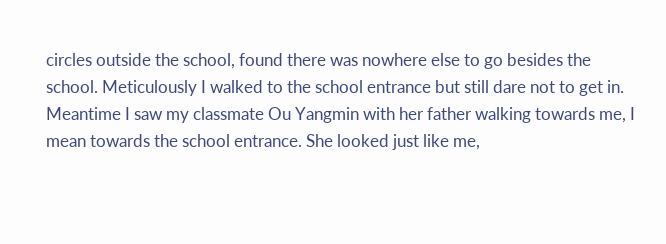circles outside the school, found there was nowhere else to go besides the school. Meticulously I walked to the school entrance but still dare not to get in. Meantime I saw my classmate Ou Yangmin with her father walking towards me, I mean towards the school entrance. She looked just like me,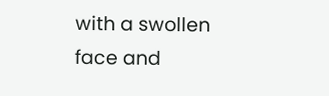with a swollen face and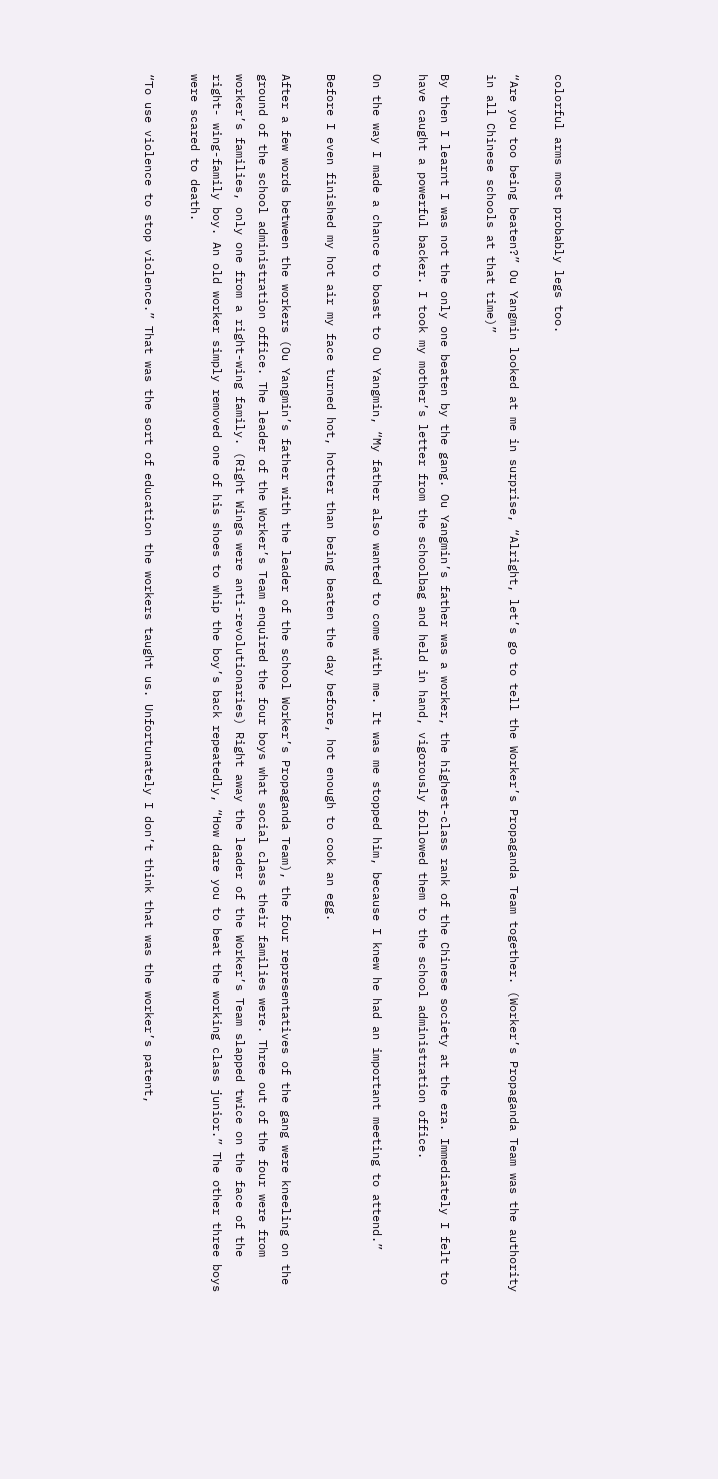colorful arms most probably legs too.

“Are you too being beaten?” Ou Yangmin looked at me in surprise, “Alright, let’s go to tell the Worker’s Propaganda Team together. (Worker’s Propaganda Team was the authority in all Chinese schools at that time)”

By then I learnt I was not the only one beaten by the gang. Ou Yangmin’s father was a worker, the highest-class rank of the Chinese society at the era. Immediately I felt to have caught a powerful backer. I took my mother’s letter from the schoolbag and held in hand, vigorously followed them to the school administration office.

On the way I made a chance to boast to Ou Yangmin, “My father also wanted to come with me. It was me stopped him, because I knew he had an important meeting to attend.”

Before I even finished my hot air my face turned hot, hotter than being beaten the day before, hot enough to cook an egg.

After a few words between the workers (Ou Yangmin’s father with the leader of the school Worker’s Propaganda Team), the four representatives of the gang were kneeling on the ground of the school administration office. The leader of the Worker’s Team enquired the four boys what social class their families were. Three out of the four were from worker’s families, only one from a right-wing family. (Right Wings were anti-revolutionaries) Right away the leader of the Worker’s Team slapped twice on the face of the right- wing-family boy. An old worker simply removed one of his shoes to whip the boy’s back repeatedly, “How dare you to beat the working class junior.” The other three boys were scared to death.

“To use violence to stop violence.” That was the sort of education the workers taught us. Unfortunately I don’t think that was the worker’s patent,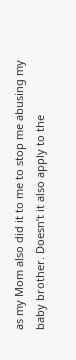as my Mom also did it to me to stop me abusing my baby brother. Doesn’t it also apply to the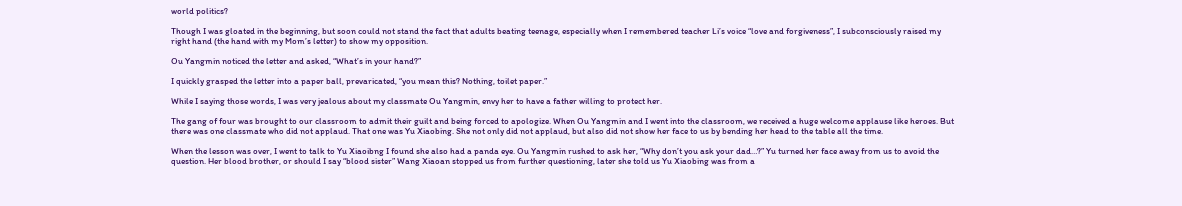world politics?

Though I was gloated in the beginning, but soon could not stand the fact that adults beating teenage, especially when I remembered teacher Li’s voice “love and forgiveness”, I subconsciously raised my right hand (the hand with my Mom’s letter) to show my opposition.

Ou Yangmin noticed the letter and asked, “What’s in your hand?”

I quickly grasped the letter into a paper ball, prevaricated, “you mean this? Nothing, toilet paper.”

While I saying those words, I was very jealous about my classmate Ou Yangmin, envy her to have a father willing to protect her.

The gang of four was brought to our classroom to admit their guilt and being forced to apologize. When Ou Yangmin and I went into the classroom, we received a huge welcome applause like heroes. But there was one classmate who did not applaud. That one was Yu Xiaobing. She not only did not applaud, but also did not show her face to us by bending her head to the table all the time.

When the lesson was over, I went to talk to Yu Xiaoibng I found she also had a panda eye. Ou Yangmin rushed to ask her, “Why don’t you ask your dad…?” Yu turned her face away from us to avoid the question. Her blood brother, or should I say “blood sister” Wang Xiaoan stopped us from further questioning, later she told us Yu Xiaobing was from a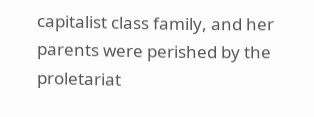capitalist class family, and her parents were perished by the proletariat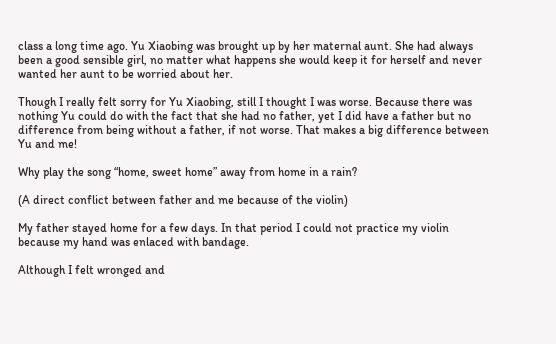class a long time ago. Yu Xiaobing was brought up by her maternal aunt. She had always been a good sensible girl, no matter what happens she would keep it for herself and never wanted her aunt to be worried about her.

Though I really felt sorry for Yu Xiaobing, still I thought I was worse. Because there was nothing Yu could do with the fact that she had no father, yet I did have a father but no difference from being without a father, if not worse. That makes a big difference between Yu and me!

Why play the song “home, sweet home” away from home in a rain?

(A direct conflict between father and me because of the violin)

My father stayed home for a few days. In that period I could not practice my violin because my hand was enlaced with bandage.

Although I felt wronged and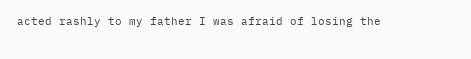acted rashly to my father I was afraid of losing the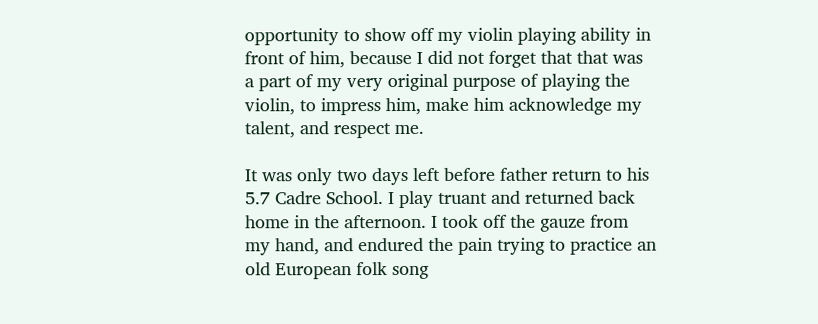opportunity to show off my violin playing ability in front of him, because I did not forget that that was a part of my very original purpose of playing the violin, to impress him, make him acknowledge my talent, and respect me.

It was only two days left before father return to his 5.7 Cadre School. I play truant and returned back home in the afternoon. I took off the gauze from my hand, and endured the pain trying to practice an old European folk song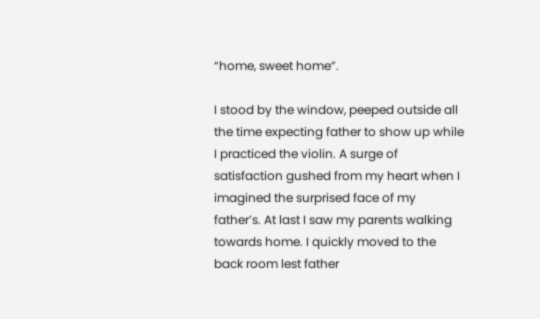“home, sweet home”.

I stood by the window, peeped outside all the time expecting father to show up while I practiced the violin. A surge of satisfaction gushed from my heart when I imagined the surprised face of my father’s. At last I saw my parents walking towards home. I quickly moved to the back room lest father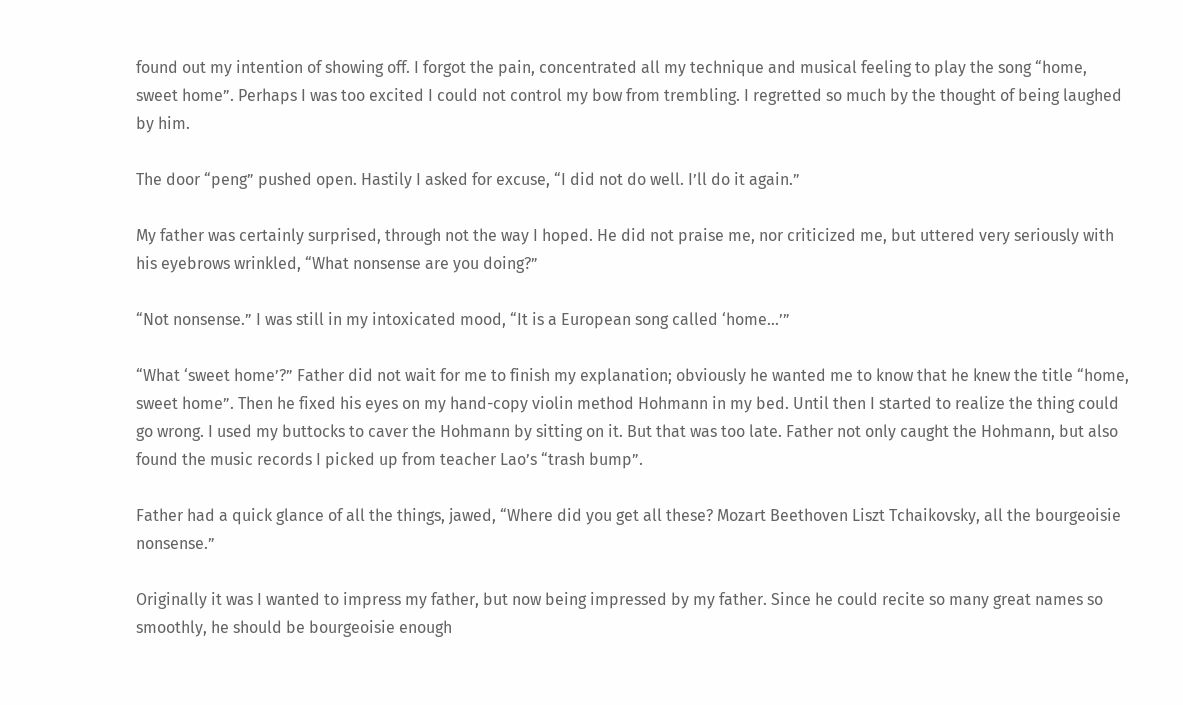found out my intention of showing off. I forgot the pain, concentrated all my technique and musical feeling to play the song “home, sweet home”. Perhaps I was too excited I could not control my bow from trembling. I regretted so much by the thought of being laughed by him.

The door “peng” pushed open. Hastily I asked for excuse, “I did not do well. I’ll do it again.”

My father was certainly surprised, through not the way I hoped. He did not praise me, nor criticized me, but uttered very seriously with his eyebrows wrinkled, “What nonsense are you doing?”

“Not nonsense.” I was still in my intoxicated mood, “It is a European song called ‘home…’”

“What ‘sweet home’?” Father did not wait for me to finish my explanation; obviously he wanted me to know that he knew the title “home, sweet home”. Then he fixed his eyes on my hand-copy violin method Hohmann in my bed. Until then I started to realize the thing could go wrong. I used my buttocks to caver the Hohmann by sitting on it. But that was too late. Father not only caught the Hohmann, but also found the music records I picked up from teacher Lao’s “trash bump”.

Father had a quick glance of all the things, jawed, “Where did you get all these? Mozart Beethoven Liszt Tchaikovsky, all the bourgeoisie nonsense.”

Originally it was I wanted to impress my father, but now being impressed by my father. Since he could recite so many great names so smoothly, he should be bourgeoisie enough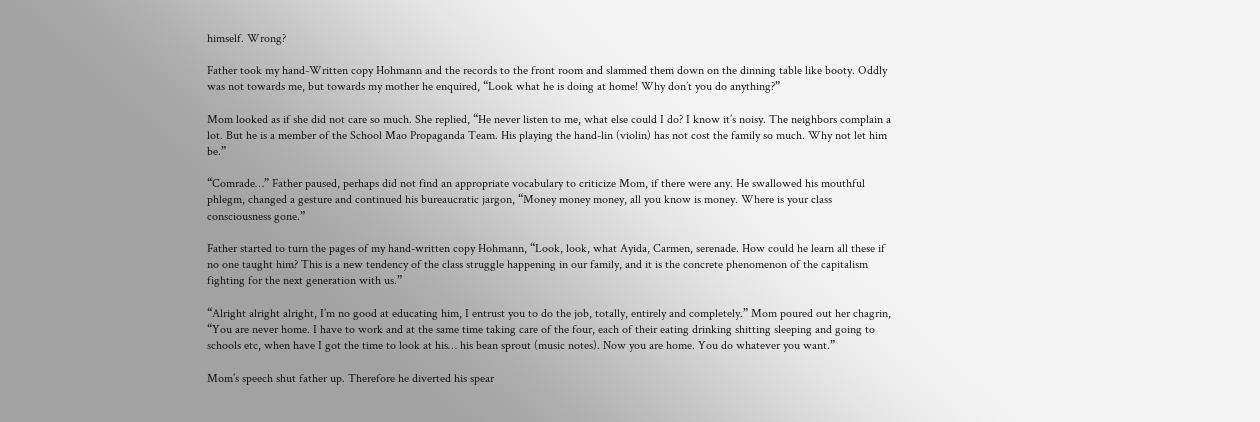himself. Wrong?

Father took my hand-Written copy Hohmann and the records to the front room and slammed them down on the dinning table like booty. Oddly was not towards me, but towards my mother he enquired, “Look what he is doing at home! Why don’t you do anything?”

Mom looked as if she did not care so much. She replied, “He never listen to me, what else could I do? I know it’s noisy. The neighbors complain a lot. But he is a member of the School Mao Propaganda Team. His playing the hand-lin (violin) has not cost the family so much. Why not let him be.”

“Comrade…” Father paused, perhaps did not find an appropriate vocabulary to criticize Mom, if there were any. He swallowed his mouthful phlegm, changed a gesture and continued his bureaucratic jargon, “Money money money, all you know is money. Where is your class consciousness gone.”

Father started to turn the pages of my hand-written copy Hohmann, “Look, look, what Ayida, Carmen, serenade. How could he learn all these if no one taught him? This is a new tendency of the class struggle happening in our family, and it is the concrete phenomenon of the capitalism fighting for the next generation with us.”

“Alright alright alright, I’m no good at educating him, I entrust you to do the job, totally, entirely and completely.” Mom poured out her chagrin, “You are never home. I have to work and at the same time taking care of the four, each of their eating drinking shitting sleeping and going to schools etc, when have I got the time to look at his… his bean sprout (music notes). Now you are home. You do whatever you want.”

Mom’s speech shut father up. Therefore he diverted his spear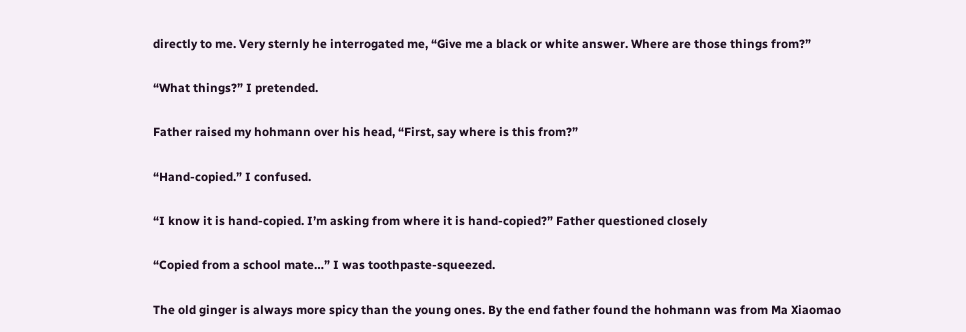directly to me. Very sternly he interrogated me, “Give me a black or white answer. Where are those things from?”

“What things?” I pretended.

Father raised my hohmann over his head, “First, say where is this from?”

“Hand-copied.” I confused.

“I know it is hand-copied. I’m asking from where it is hand-copied?” Father questioned closely

“Copied from a school mate…” I was toothpaste-squeezed.

The old ginger is always more spicy than the young ones. By the end father found the hohmann was from Ma Xiaomao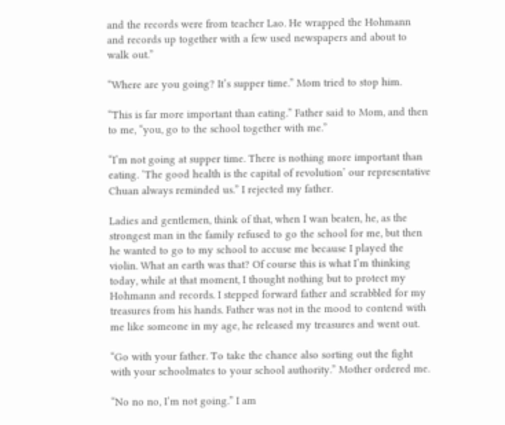and the records were from teacher Lao. He wrapped the Hohmann and records up together with a few used newspapers and about to walk out.”

“Where are you going? It’s supper time.” Mom tried to stop him.

“This is far more important than eating.” Father said to Mom, and then to me, “you, go to the school together with me.”

“I’m not going at supper time. There is nothing more important than eating. ‘The good health is the capital of revolution’ our representative Chuan always reminded us.” I rejected my father.

Ladies and gentlemen, think of that, when I wan beaten, he, as the strongest man in the family refused to go the school for me, but then he wanted to go to my school to accuse me because I played the violin. What an earth was that? Of course this is what I’m thinking today, while at that moment, I thought nothing but to protect my Hohmann and records. I stepped forward father and scrabbled for my treasures from his hands. Father was not in the mood to contend with me like someone in my age, he released my treasures and went out.

“Go with your father. To take the chance also sorting out the fight with your schoolmates to your school authority.” Mother ordered me.

“No no no, I’m not going.” I am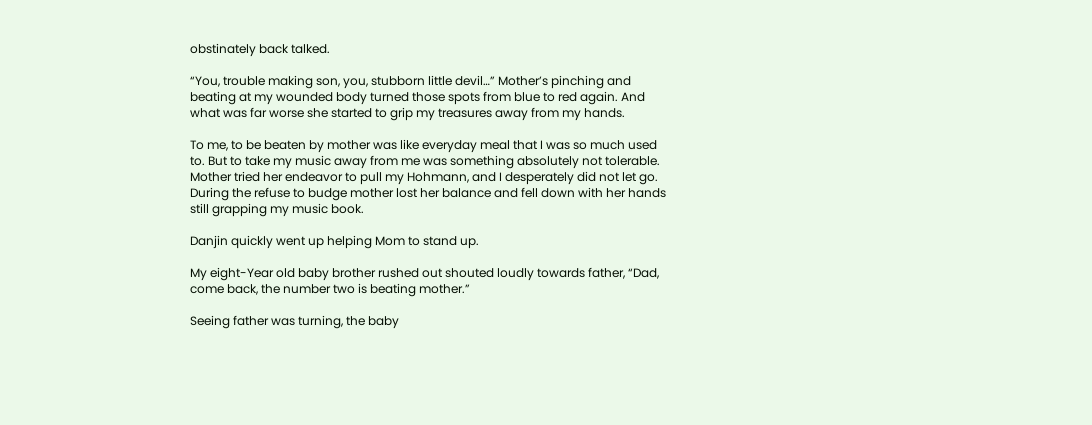obstinately back talked.

“You, trouble making son, you, stubborn little devil…” Mother’s pinching and beating at my wounded body turned those spots from blue to red again. And what was far worse she started to grip my treasures away from my hands.

To me, to be beaten by mother was like everyday meal that I was so much used to. But to take my music away from me was something absolutely not tolerable. Mother tried her endeavor to pull my Hohmann, and I desperately did not let go. During the refuse to budge mother lost her balance and fell down with her hands still grapping my music book.

Danjin quickly went up helping Mom to stand up.

My eight-Year old baby brother rushed out shouted loudly towards father, “Dad, come back, the number two is beating mother.”

Seeing father was turning, the baby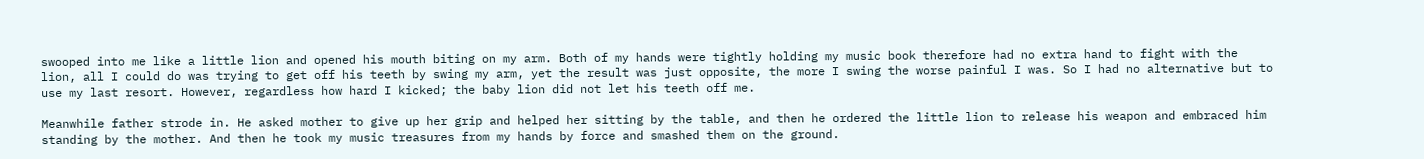swooped into me like a little lion and opened his mouth biting on my arm. Both of my hands were tightly holding my music book therefore had no extra hand to fight with the lion, all I could do was trying to get off his teeth by swing my arm, yet the result was just opposite, the more I swing the worse painful I was. So I had no alternative but to use my last resort. However, regardless how hard I kicked; the baby lion did not let his teeth off me.

Meanwhile father strode in. He asked mother to give up her grip and helped her sitting by the table, and then he ordered the little lion to release his weapon and embraced him standing by the mother. And then he took my music treasures from my hands by force and smashed them on the ground.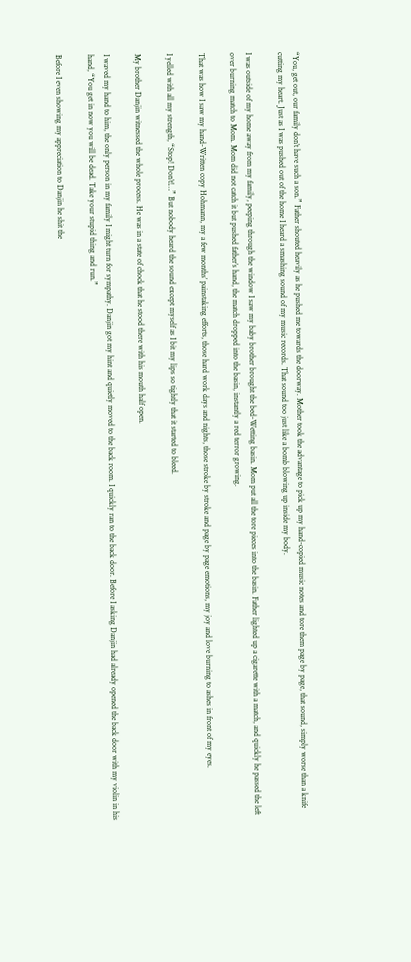“You, get out, our family don’t have such a son.” Father shouted heavily as he pushed me towards the doorway. Mother took the advantage to pick up my hand-copied music notes and tore them page by page, that sound, simply worse than a knife cutting my heart. Just as I was pushed out of the home I heard a smashing sound of my music records. That sound too just like a bomb blowing up inside my body.

I was outside of my home away from my family, peeping through the window I saw my baby brother brought the bed-Wetting basin. Mom put all the tore pieces into the basin. Father lighted up a cigarette with a match, and quickly he passed the left over burning match to Mom. Mom did not catch it but pushed father’s hand, the match dropped into the basin, instantly a red terror growing.

That was how I saw my hand-Written copy Hohmann, my a few months’ painstaking efforts, those hard work days and nights, those stroke by stroke and page by page emotions, my joy and love burning to ashes in front of my eyes.

I yelled with all my strength, “Stop! Don’t!…” But nobody heard the sound except myself as I bit my lips so tightly that it started to bleed.

My brother Danjin witnessed the whole process. He was in a state of chock that he stood there with his mouth half open.

I waved my hand to him, the only person in my family I might turn for sympathy. Danjin got my hint and quietly moved to the back room. I quickly ran to the back door. Before I asking Danjin had already opened the back door with my violin in his hand, “You get in now you will be dead. Take your stupid thing and run.”

Before I even showing my appreciation to Danjin he shit the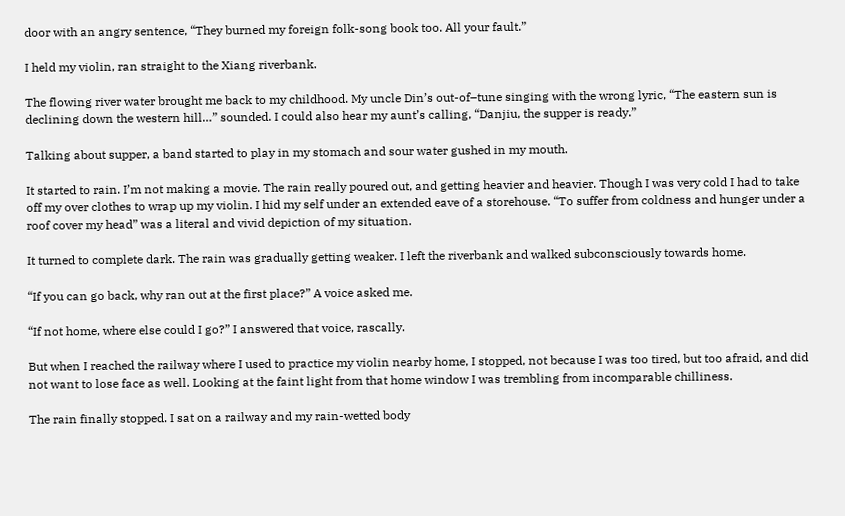door with an angry sentence, “They burned my foreign folk-song book too. All your fault.”

I held my violin, ran straight to the Xiang riverbank.

The flowing river water brought me back to my childhood. My uncle Din’s out-of–tune singing with the wrong lyric, “The eastern sun is declining down the western hill…” sounded. I could also hear my aunt’s calling, “Danjiu, the supper is ready.”

Talking about supper, a band started to play in my stomach and sour water gushed in my mouth.

It started to rain. I’m not making a movie. The rain really poured out, and getting heavier and heavier. Though I was very cold I had to take off my over clothes to wrap up my violin. I hid my self under an extended eave of a storehouse. “To suffer from coldness and hunger under a roof cover my head” was a literal and vivid depiction of my situation.

It turned to complete dark. The rain was gradually getting weaker. I left the riverbank and walked subconsciously towards home.

“If you can go back, why ran out at the first place?” A voice asked me.

“If not home, where else could I go?” I answered that voice, rascally.

But when I reached the railway where I used to practice my violin nearby home, I stopped, not because I was too tired, but too afraid, and did not want to lose face as well. Looking at the faint light from that home window I was trembling from incomparable chilliness.

The rain finally stopped. I sat on a railway and my rain-wetted body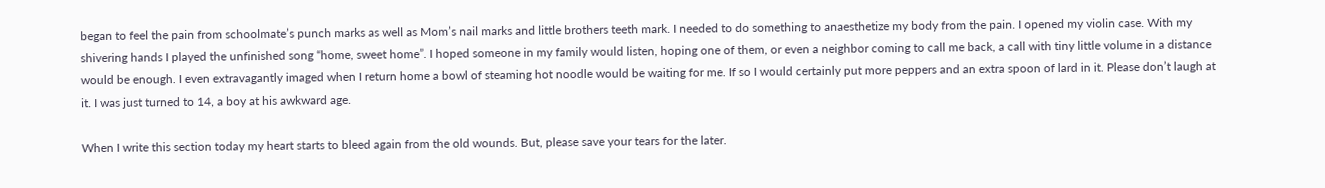began to feel the pain from schoolmate’s punch marks as well as Mom’s nail marks and little brothers teeth mark. I needed to do something to anaesthetize my body from the pain. I opened my violin case. With my shivering hands I played the unfinished song “home, sweet home”. I hoped someone in my family would listen, hoping one of them, or even a neighbor coming to call me back, a call with tiny little volume in a distance would be enough. I even extravagantly imaged when I return home a bowl of steaming hot noodle would be waiting for me. If so I would certainly put more peppers and an extra spoon of lard in it. Please don’t laugh at it. I was just turned to 14, a boy at his awkward age.

When I write this section today my heart starts to bleed again from the old wounds. But, please save your tears for the later.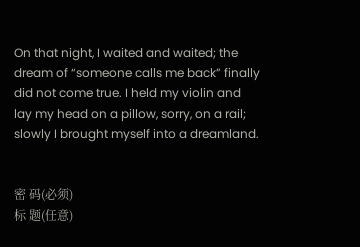On that night, I waited and waited; the dream of “someone calls me back” finally did not come true. I held my violin and lay my head on a pillow, sorry, on a rail; slowly I brought myself into a dreamland.


密 码(必须)
标 题(任意)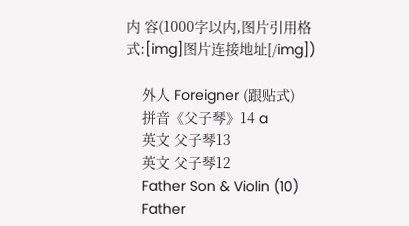内 容(1000字以内,图片引用格式:[img]图片连接地址[/img])

    外人 Foreigner (跟贴式)
    拼音《父子琴》14 a
    英文 父子琴13
    英文 父子琴12
    Father Son & Violin (10)
    Father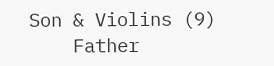Son & Violins (9)
    Father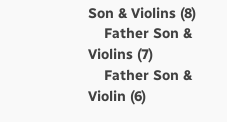Son & Violins (8)
    Father Son & Violins (7)
    Father Son & Violin (6)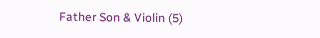Father Son & Violin (5)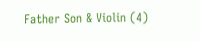Father Son & Violin (4)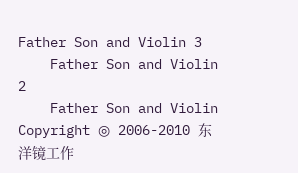Father Son and Violin 3
    Father Son and Violin 2
    Father Son and Violin
Copyright ◎ 2006-2010 东洋镜工作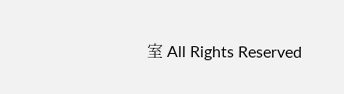室 All Rights Reserved